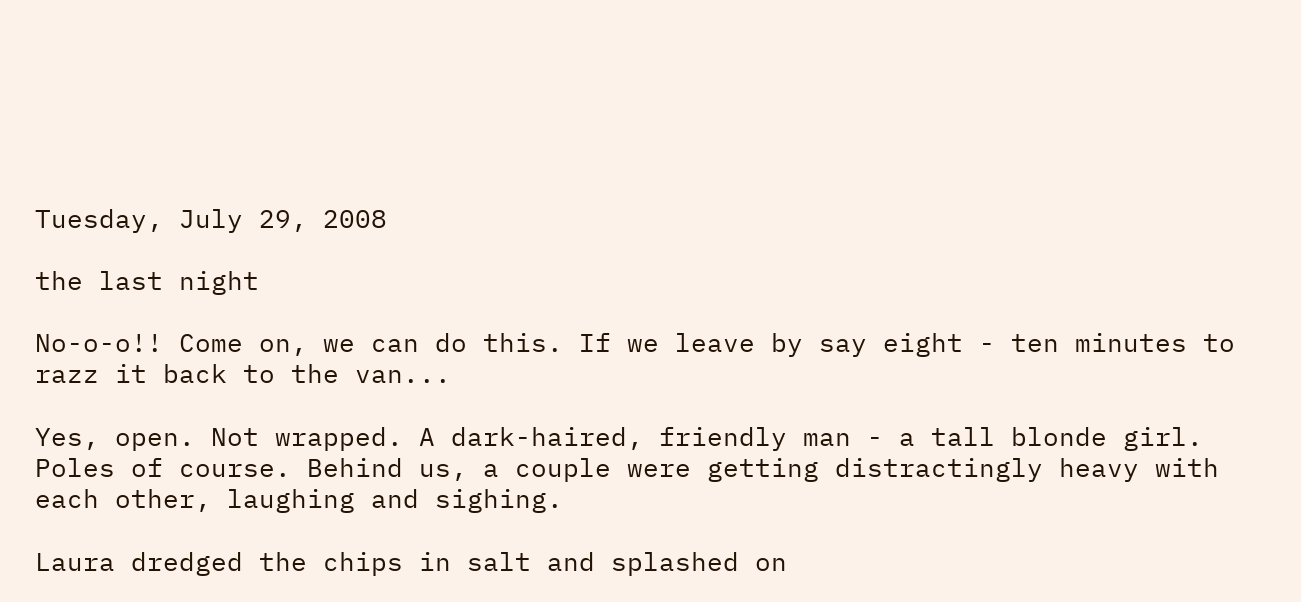Tuesday, July 29, 2008

the last night

No-o-o!! Come on, we can do this. If we leave by say eight - ten minutes to razz it back to the van...

Yes, open. Not wrapped. A dark-haired, friendly man - a tall blonde girl. Poles of course. Behind us, a couple were getting distractingly heavy with each other, laughing and sighing.

Laura dredged the chips in salt and splashed on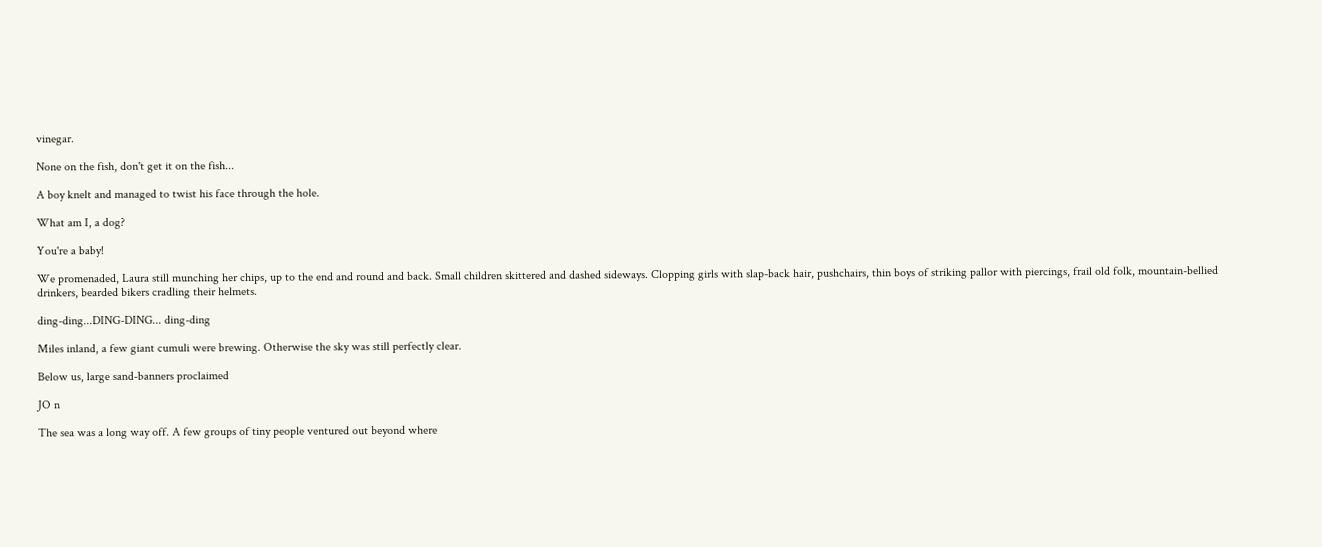vinegar.

None on the fish, don't get it on the fish...

A boy knelt and managed to twist his face through the hole.

What am I, a dog?

You're a baby!

We promenaded, Laura still munching her chips, up to the end and round and back. Small children skittered and dashed sideways. Clopping girls with slap-back hair, pushchairs, thin boys of striking pallor with piercings, frail old folk, mountain-bellied drinkers, bearded bikers cradling their helmets.

ding-ding...DING-DING... ding-ding

Miles inland, a few giant cumuli were brewing. Otherwise the sky was still perfectly clear.

Below us, large sand-banners proclaimed

JO n

The sea was a long way off. A few groups of tiny people ventured out beyond where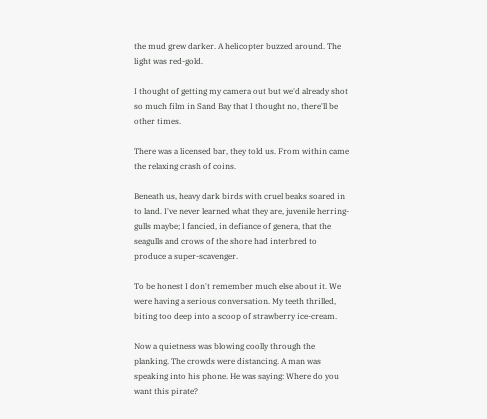the mud grew darker. A helicopter buzzed around. The light was red-gold.

I thought of getting my camera out but we'd already shot so much film in Sand Bay that I thought no, there'll be other times.

There was a licensed bar, they told us. From within came the relaxing crash of coins.

Beneath us, heavy dark birds with cruel beaks soared in to land. I've never learned what they are, juvenile herring-gulls maybe; I fancied, in defiance of genera, that the seagulls and crows of the shore had interbred to produce a super-scavenger.

To be honest I don't remember much else about it. We were having a serious conversation. My teeth thrilled, biting too deep into a scoop of strawberry ice-cream.

Now a quietness was blowing coolly through the planking. The crowds were distancing. A man was speaking into his phone. He was saying: Where do you want this pirate?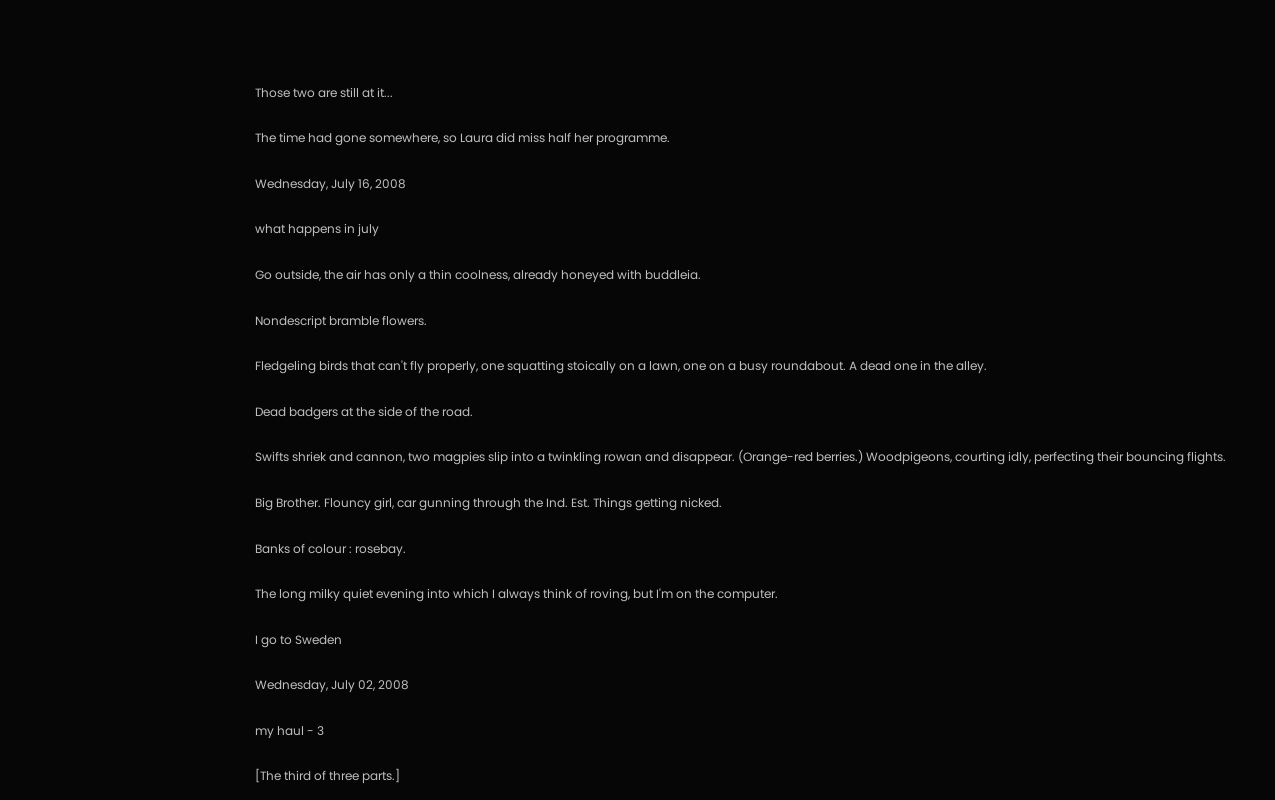Those two are still at it...

The time had gone somewhere, so Laura did miss half her programme.

Wednesday, July 16, 2008

what happens in july

Go outside, the air has only a thin coolness, already honeyed with buddleia.

Nondescript bramble flowers.

Fledgeling birds that can't fly properly, one squatting stoically on a lawn, one on a busy roundabout. A dead one in the alley.

Dead badgers at the side of the road.

Swifts shriek and cannon, two magpies slip into a twinkling rowan and disappear. (Orange-red berries.) Woodpigeons, courting idly, perfecting their bouncing flights.

Big Brother. Flouncy girl, car gunning through the Ind. Est. Things getting nicked.

Banks of colour : rosebay.

The long milky quiet evening into which I always think of roving, but I'm on the computer.

I go to Sweden

Wednesday, July 02, 2008

my haul - 3

[The third of three parts.]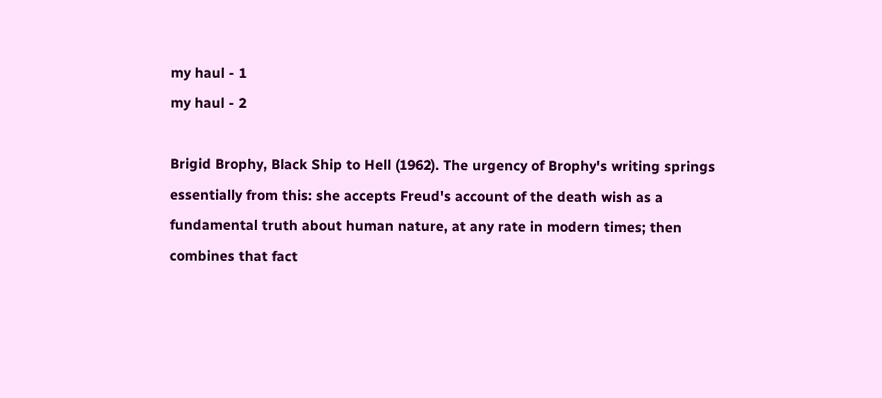my haul - 1
my haul - 2

Brigid Brophy, Black Ship to Hell (1962). The urgency of Brophy's writing springs essentially from this: she accepts Freud's account of the death wish as a fundamental truth about human nature, at any rate in modern times; then combines that fact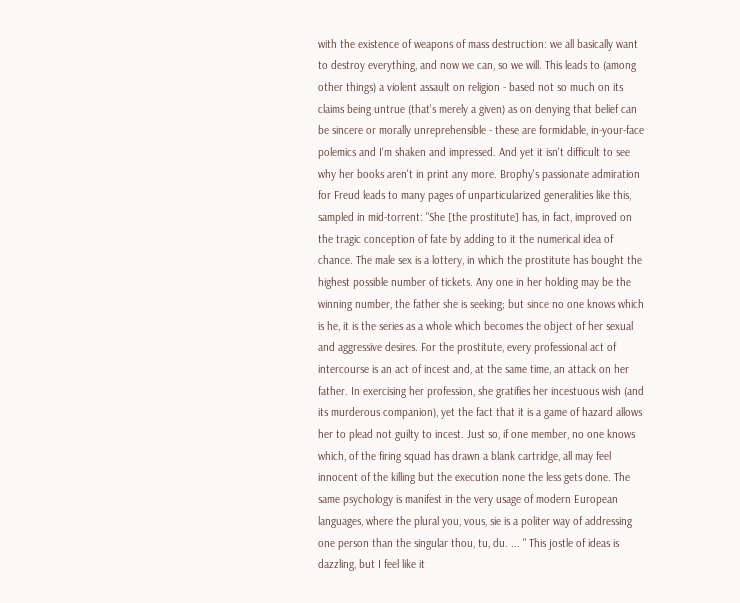with the existence of weapons of mass destruction: we all basically want to destroy everything, and now we can, so we will. This leads to (among other things) a violent assault on religion - based not so much on its claims being untrue (that's merely a given) as on denying that belief can be sincere or morally unreprehensible - these are formidable, in-your-face polemics and I'm shaken and impressed. And yet it isn't difficult to see why her books aren't in print any more. Brophy's passionate admiration for Freud leads to many pages of unparticularized generalities like this, sampled in mid-torrent: "She [the prostitute] has, in fact, improved on the tragic conception of fate by adding to it the numerical idea of chance. The male sex is a lottery, in which the prostitute has bought the highest possible number of tickets. Any one in her holding may be the winning number, the father she is seeking; but since no one knows which is he, it is the series as a whole which becomes the object of her sexual and aggressive desires. For the prostitute, every professional act of intercourse is an act of incest and, at the same time, an attack on her father. In exercising her profession, she gratifies her incestuous wish (and its murderous companion), yet the fact that it is a game of hazard allows her to plead not guilty to incest. Just so, if one member, no one knows which, of the firing squad has drawn a blank cartridge, all may feel innocent of the killing but the execution none the less gets done. The same psychology is manifest in the very usage of modern European languages, where the plural you, vous, sie is a politer way of addressing one person than the singular thou, tu, du. ... " This jostle of ideas is dazzling, but I feel like it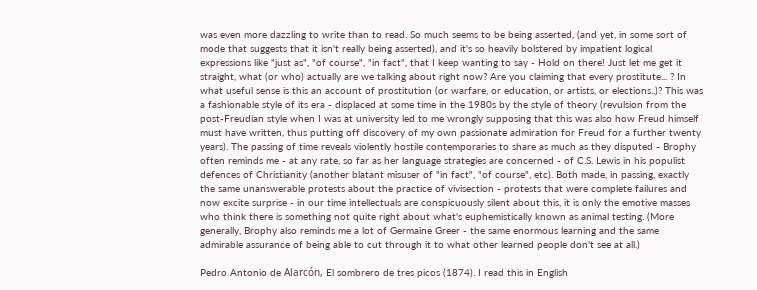was even more dazzling to write than to read. So much seems to be being asserted, (and yet, in some sort of mode that suggests that it isn't really being asserted), and it's so heavily bolstered by impatient logical expressions like "just as", "of course", "in fact", that I keep wanting to say - Hold on there! Just let me get it straight, what (or who) actually are we talking about right now? Are you claiming that every prostitute... ? In what useful sense is this an account of prostitution (or warfare, or education, or artists, or elections..)? This was a fashionable style of its era - displaced at some time in the 1980s by the style of theory (revulsion from the post-Freudian style when I was at university led to me wrongly supposing that this was also how Freud himself must have written, thus putting off discovery of my own passionate admiration for Freud for a further twenty years). The passing of time reveals violently hostile contemporaries to share as much as they disputed - Brophy often reminds me - at any rate, so far as her language strategies are concerned - of C.S. Lewis in his populist defences of Christianity (another blatant misuser of "in fact", "of course", etc). Both made, in passing, exactly the same unanswerable protests about the practice of vivisection - protests that were complete failures and now excite surprise - in our time intellectuals are conspicuously silent about this, it is only the emotive masses who think there is something not quite right about what's euphemistically known as animal testing. (More generally, Brophy also reminds me a lot of Germaine Greer - the same enormous learning and the same admirable assurance of being able to cut through it to what other learned people don't see at all.)

Pedro Antonio de Alarcón, El sombrero de tres picos (1874). I read this in English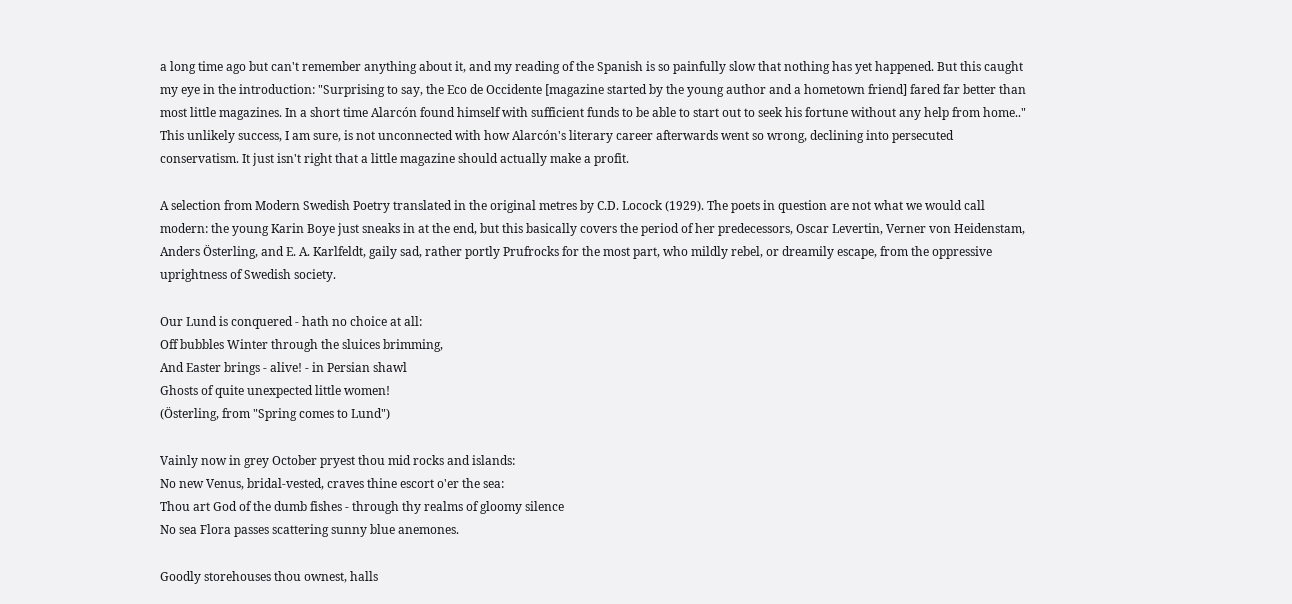a long time ago but can't remember anything about it, and my reading of the Spanish is so painfully slow that nothing has yet happened. But this caught my eye in the introduction: "Surprising to say, the Eco de Occidente [magazine started by the young author and a hometown friend] fared far better than most little magazines. In a short time Alarcón found himself with sufficient funds to be able to start out to seek his fortune without any help from home.." This unlikely success, I am sure, is not unconnected with how Alarcón's literary career afterwards went so wrong, declining into persecuted conservatism. It just isn't right that a little magazine should actually make a profit.

A selection from Modern Swedish Poetry translated in the original metres by C.D. Locock (1929). The poets in question are not what we would call modern: the young Karin Boye just sneaks in at the end, but this basically covers the period of her predecessors, Oscar Levertin, Verner von Heidenstam, Anders Österling, and E. A. Karlfeldt, gaily sad, rather portly Prufrocks for the most part, who mildly rebel, or dreamily escape, from the oppressive uprightness of Swedish society.

Our Lund is conquered - hath no choice at all:
Off bubbles Winter through the sluices brimming,
And Easter brings - alive! - in Persian shawl
Ghosts of quite unexpected little women!
(Österling, from "Spring comes to Lund")

Vainly now in grey October pryest thou mid rocks and islands:
No new Venus, bridal-vested, craves thine escort o'er the sea:
Thou art God of the dumb fishes - through thy realms of gloomy silence
No sea Flora passes scattering sunny blue anemones.

Goodly storehouses thou ownest, halls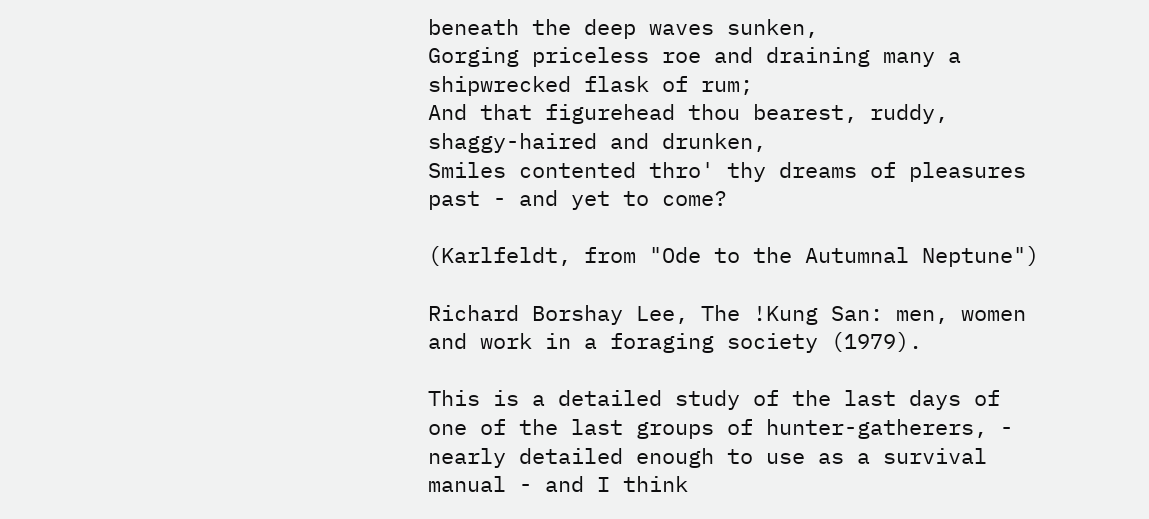beneath the deep waves sunken,
Gorging priceless roe and draining many a shipwrecked flask of rum;
And that figurehead thou bearest, ruddy, shaggy-haired and drunken,
Smiles contented thro' thy dreams of pleasures past - and yet to come?

(Karlfeldt, from "Ode to the Autumnal Neptune")

Richard Borshay Lee, The !Kung San: men, women and work in a foraging society (1979).

This is a detailed study of the last days of one of the last groups of hunter-gatherers, - nearly detailed enough to use as a survival manual - and I think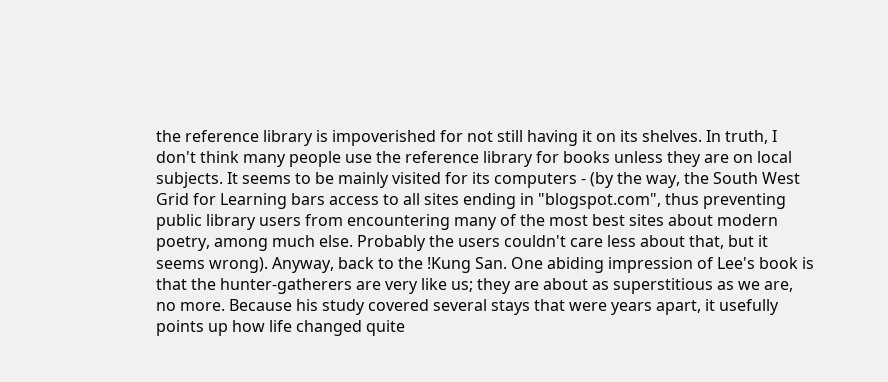the reference library is impoverished for not still having it on its shelves. In truth, I don't think many people use the reference library for books unless they are on local subjects. It seems to be mainly visited for its computers - (by the way, the South West Grid for Learning bars access to all sites ending in "blogspot.com", thus preventing public library users from encountering many of the most best sites about modern poetry, among much else. Probably the users couldn't care less about that, but it seems wrong). Anyway, back to the !Kung San. One abiding impression of Lee's book is that the hunter-gatherers are very like us; they are about as superstitious as we are, no more. Because his study covered several stays that were years apart, it usefully points up how life changed quite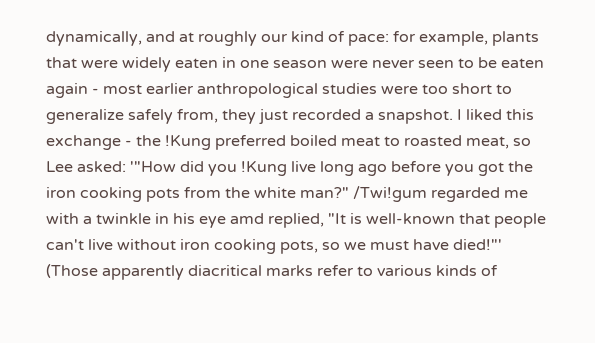dynamically, and at roughly our kind of pace: for example, plants that were widely eaten in one season were never seen to be eaten again - most earlier anthropological studies were too short to generalize safely from, they just recorded a snapshot. I liked this exchange - the !Kung preferred boiled meat to roasted meat, so Lee asked: '"How did you !Kung live long ago before you got the iron cooking pots from the white man?" /Twi!gum regarded me with a twinkle in his eye amd replied, "It is well-known that people can't live without iron cooking pots, so we must have died!"' (Those apparently diacritical marks refer to various kinds of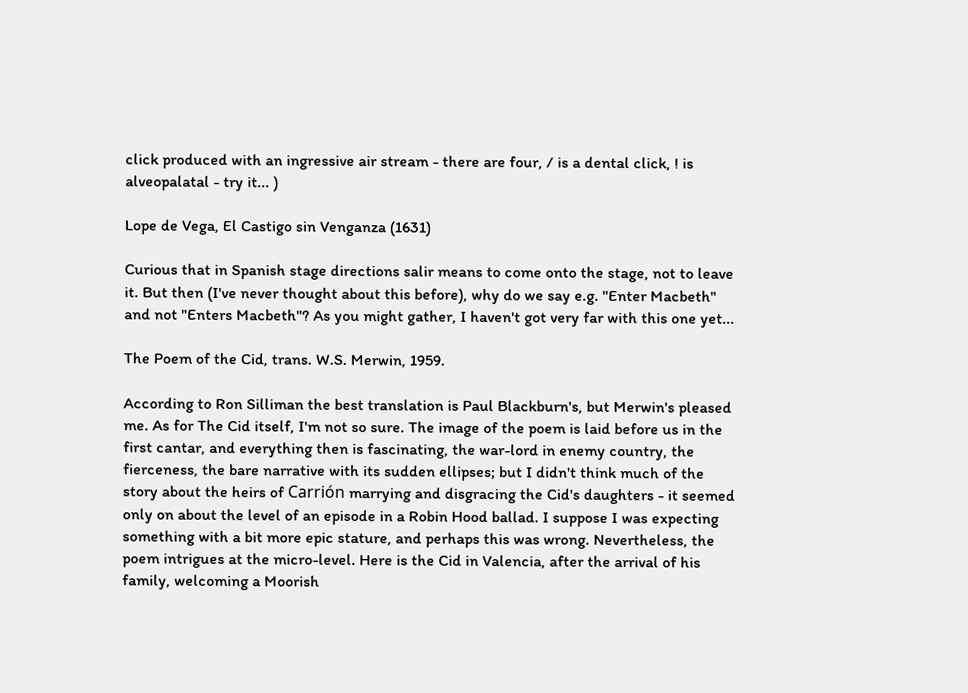click produced with an ingressive air stream - there are four, / is a dental click, ! is alveopalatal - try it... )

Lope de Vega, El Castigo sin Venganza (1631)

Curious that in Spanish stage directions salir means to come onto the stage, not to leave it. But then (I've never thought about this before), why do we say e.g. "Enter Macbeth" and not "Enters Macbeth"? As you might gather, I haven't got very far with this one yet...

The Poem of the Cid, trans. W.S. Merwin, 1959.

According to Ron Silliman the best translation is Paul Blackburn's, but Merwin's pleased me. As for The Cid itself, I'm not so sure. The image of the poem is laid before us in the first cantar, and everything then is fascinating, the war-lord in enemy country, the fierceness, the bare narrative with its sudden ellipses; but I didn't think much of the story about the heirs of Carrión marrying and disgracing the Cid's daughters - it seemed only on about the level of an episode in a Robin Hood ballad. I suppose I was expecting something with a bit more epic stature, and perhaps this was wrong. Nevertheless, the poem intrigues at the micro-level. Here is the Cid in Valencia, after the arrival of his family, welcoming a Moorish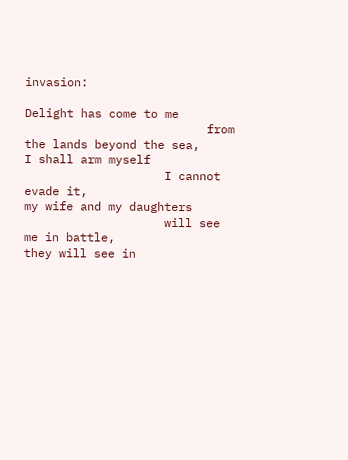invasion:

Delight has come to me
                          from the lands beyond the sea,
I shall arm myself
                    I cannot evade it,
my wife and my daughters
                    will see me in battle,
they will see in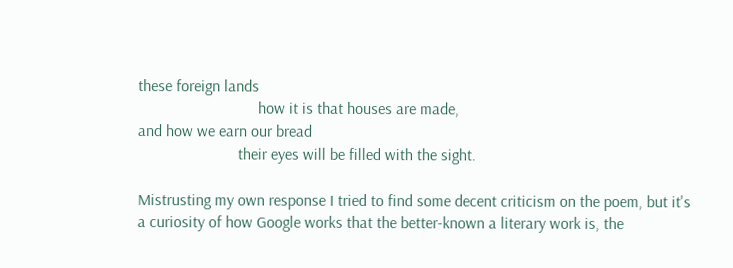these foreign lands
                              how it is that houses are made,
and how we earn our bread
                         their eyes will be filled with the sight.

Mistrusting my own response I tried to find some decent criticism on the poem, but it's a curiosity of how Google works that the better-known a literary work is, the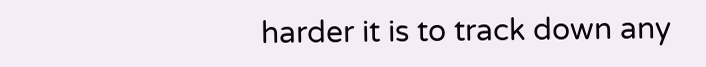harder it is to track down any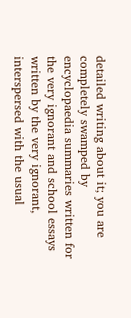detailed writing about it; you are completely swamped by encyclopaedia summaries written for the very ignorant and school essays written by the very ignorant, interspersed with the usual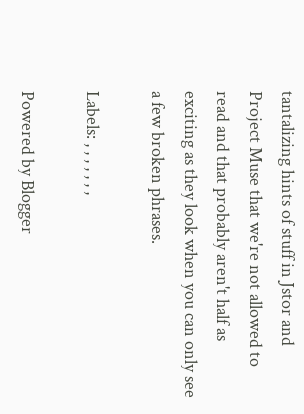tantalizing hints of stuff in Jstor and Project Muse that we're not allowed to read and that probably aren't half as exciting as they look when you can only see a few broken phrases.

Labels: , , , , , , ,

Powered by Blogger